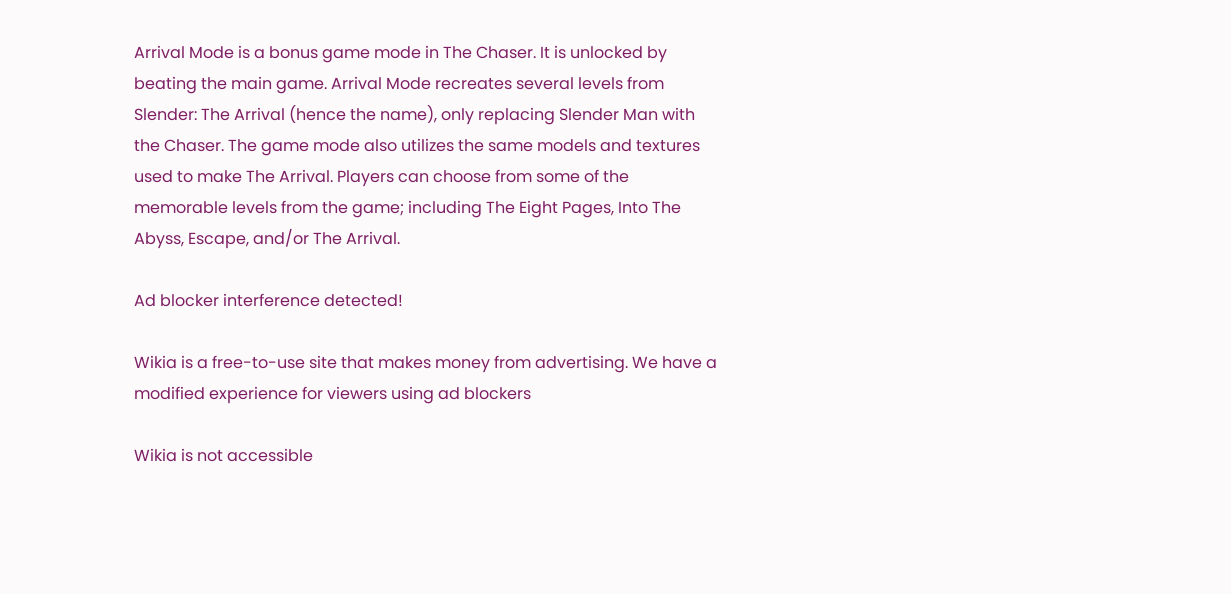Arrival Mode is a bonus game mode in The Chaser. It is unlocked by beating the main game. Arrival Mode recreates several levels from Slender: The Arrival (hence the name), only replacing Slender Man with the Chaser. The game mode also utilizes the same models and textures used to make The Arrival. Players can choose from some of the memorable levels from the game; including The Eight Pages, Into The Abyss, Escape, and/or The Arrival.

Ad blocker interference detected!

Wikia is a free-to-use site that makes money from advertising. We have a modified experience for viewers using ad blockers

Wikia is not accessible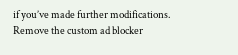if you’ve made further modifications. Remove the custom ad blocker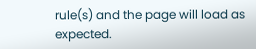rule(s) and the page will load as expected.